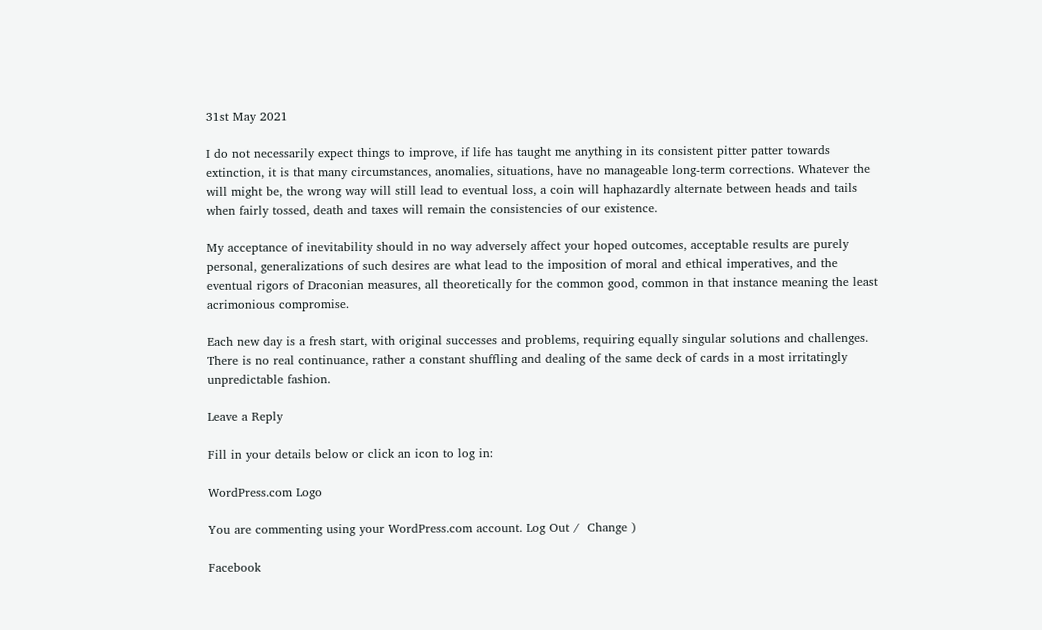31st May 2021

I do not necessarily expect things to improve, if life has taught me anything in its consistent pitter patter towards extinction, it is that many circumstances, anomalies, situations, have no manageable long-term corrections. Whatever the will might be, the wrong way will still lead to eventual loss, a coin will haphazardly alternate between heads and tails when fairly tossed, death and taxes will remain the consistencies of our existence.

My acceptance of inevitability should in no way adversely affect your hoped outcomes, acceptable results are purely personal, generalizations of such desires are what lead to the imposition of moral and ethical imperatives, and the eventual rigors of Draconian measures, all theoretically for the common good, common in that instance meaning the least acrimonious compromise.

Each new day is a fresh start, with original successes and problems, requiring equally singular solutions and challenges. There is no real continuance, rather a constant shuffling and dealing of the same deck of cards in a most irritatingly unpredictable fashion.

Leave a Reply

Fill in your details below or click an icon to log in:

WordPress.com Logo

You are commenting using your WordPress.com account. Log Out /  Change )

Facebook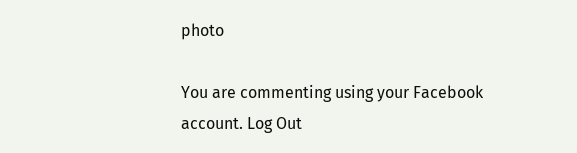photo

You are commenting using your Facebook account. Log Out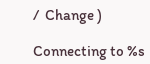/  Change )

Connecting to %s